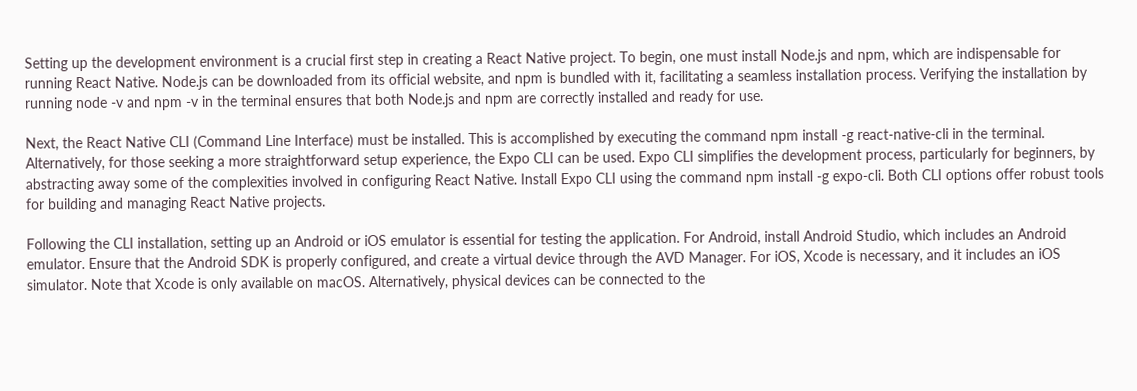Setting up the development environment is a crucial first step in creating a React Native project. To begin, one must install Node.js and npm, which are indispensable for running React Native. Node.js can be downloaded from its official website, and npm is bundled with it, facilitating a seamless installation process. Verifying the installation by running node -v and npm -v in the terminal ensures that both Node.js and npm are correctly installed and ready for use.

Next, the React Native CLI (Command Line Interface) must be installed. This is accomplished by executing the command npm install -g react-native-cli in the terminal. Alternatively, for those seeking a more straightforward setup experience, the Expo CLI can be used. Expo CLI simplifies the development process, particularly for beginners, by abstracting away some of the complexities involved in configuring React Native. Install Expo CLI using the command npm install -g expo-cli. Both CLI options offer robust tools for building and managing React Native projects.

Following the CLI installation, setting up an Android or iOS emulator is essential for testing the application. For Android, install Android Studio, which includes an Android emulator. Ensure that the Android SDK is properly configured, and create a virtual device through the AVD Manager. For iOS, Xcode is necessary, and it includes an iOS simulator. Note that Xcode is only available on macOS. Alternatively, physical devices can be connected to the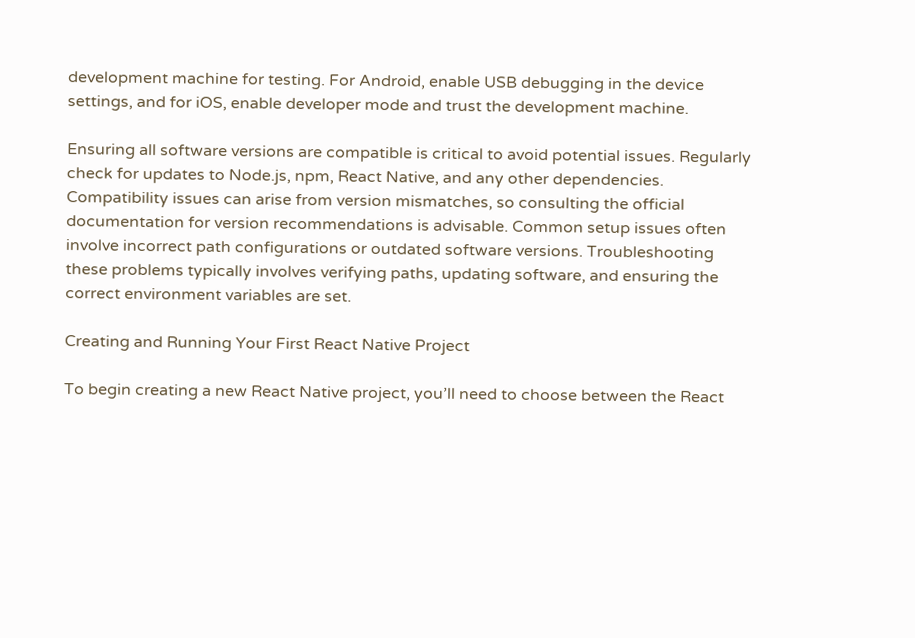development machine for testing. For Android, enable USB debugging in the device settings, and for iOS, enable developer mode and trust the development machine.

Ensuring all software versions are compatible is critical to avoid potential issues. Regularly check for updates to Node.js, npm, React Native, and any other dependencies. Compatibility issues can arise from version mismatches, so consulting the official documentation for version recommendations is advisable. Common setup issues often involve incorrect path configurations or outdated software versions. Troubleshooting these problems typically involves verifying paths, updating software, and ensuring the correct environment variables are set.

Creating and Running Your First React Native Project

To begin creating a new React Native project, you’ll need to choose between the React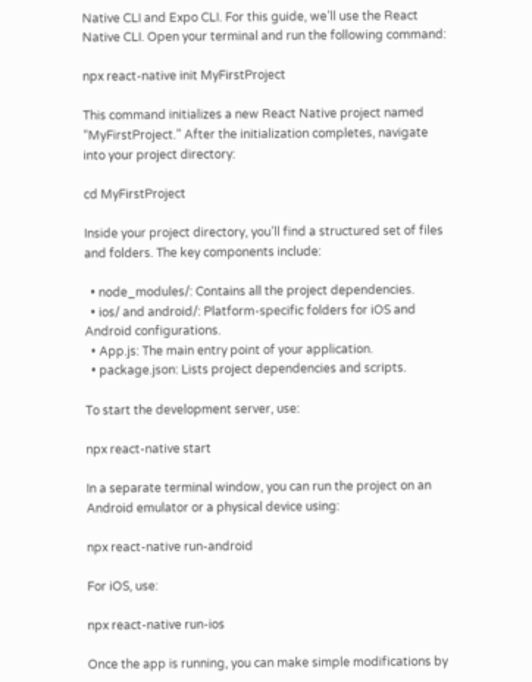Native CLI and Expo CLI. For this guide, we’ll use the React Native CLI. Open your terminal and run the following command:

npx react-native init MyFirstProject

This command initializes a new React Native project named “MyFirstProject.” After the initialization completes, navigate into your project directory:

cd MyFirstProject

Inside your project directory, you’ll find a structured set of files and folders. The key components include:

  • node_modules/: Contains all the project dependencies.
  • ios/ and android/: Platform-specific folders for iOS and Android configurations.
  • App.js: The main entry point of your application.
  • package.json: Lists project dependencies and scripts.

To start the development server, use:

npx react-native start

In a separate terminal window, you can run the project on an Android emulator or a physical device using:

npx react-native run-android

For iOS, use:

npx react-native run-ios

Once the app is running, you can make simple modifications by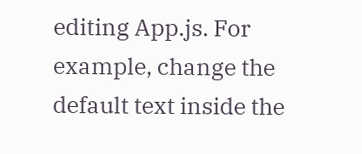editing App.js. For example, change the default text inside the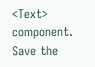<Text> component. Save the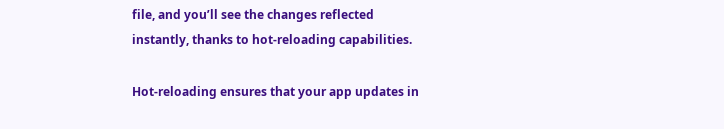file, and you’ll see the changes reflected instantly, thanks to hot-reloading capabilities.

Hot-reloading ensures that your app updates in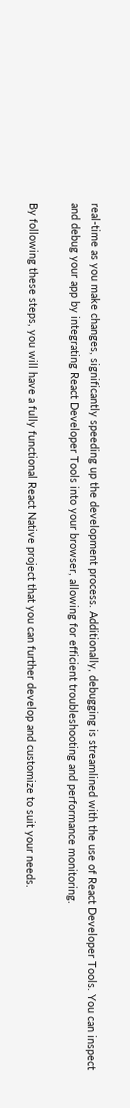real-time as you make changes, significantly speeding up the development process. Additionally, debugging is streamlined with the use of React Developer Tools. You can inspect and debug your app by integrating React Developer Tools into your browser, allowing for efficient troubleshooting and performance monitoring.

By following these steps, you will have a fully functional React Native project that you can further develop and customize to suit your needs.